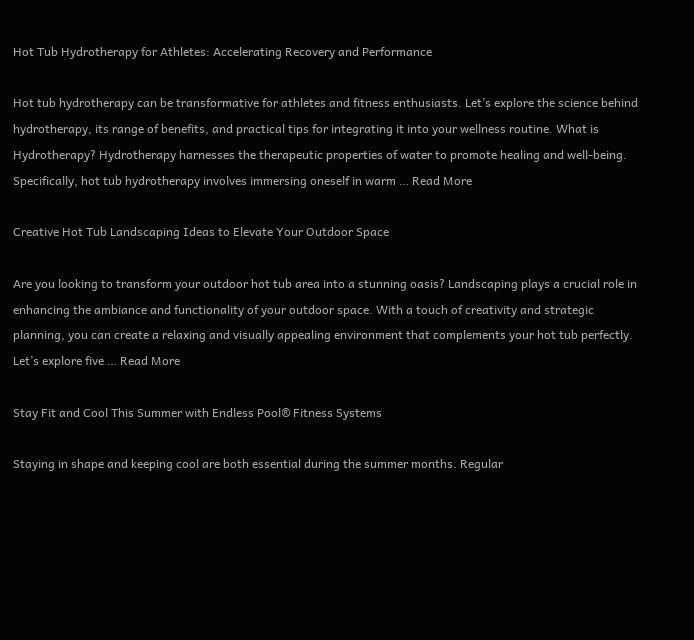Hot Tub Hydrotherapy for Athletes: Accelerating Recovery and Performance

Hot tub hydrotherapy can be transformative for athletes and fitness enthusiasts. Let’s explore the science behind hydrotherapy, its range of benefits, and practical tips for integrating it into your wellness routine. What is Hydrotherapy? Hydrotherapy harnesses the therapeutic properties of water to promote healing and well-being. Specifically, hot tub hydrotherapy involves immersing oneself in warm … Read More

Creative Hot Tub Landscaping Ideas to Elevate Your Outdoor Space

Are you looking to transform your outdoor hot tub area into a stunning oasis? Landscaping plays a crucial role in enhancing the ambiance and functionality of your outdoor space. With a touch of creativity and strategic planning, you can create a relaxing and visually appealing environment that complements your hot tub perfectly. Let’s explore five … Read More

Stay Fit and Cool This Summer with Endless Pool® Fitness Systems

Staying in shape and keeping cool are both essential during the summer months. Regular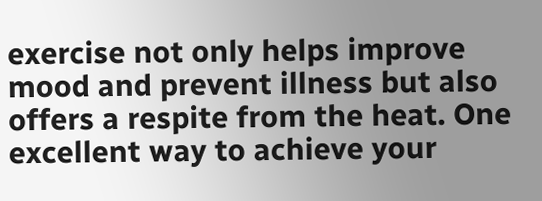exercise not only helps improve mood and prevent illness but also offers a respite from the heat. One excellent way to achieve your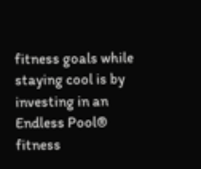fitness goals while staying cool is by investing in an Endless Pool® fitness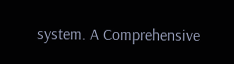system. A Comprehensive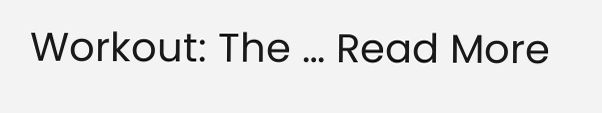Workout: The … Read More